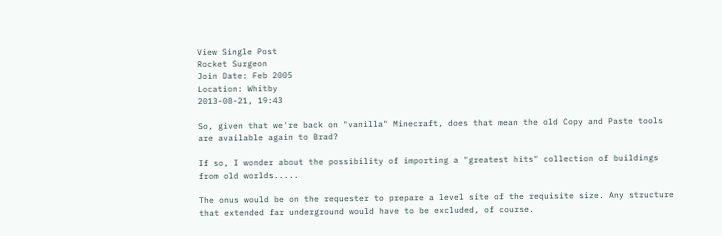View Single Post
Rocket Surgeon
Join Date: Feb 2005
Location: Whitby
2013-08-21, 19:43

So, given that we're back on "vanilla" Minecraft, does that mean the old Copy and Paste tools are available again to Brad?

If so, I wonder about the possibility of importing a "greatest hits" collection of buildings from old worlds.....

The onus would be on the requester to prepare a level site of the requisite size. Any structure that extended far underground would have to be excluded, of course.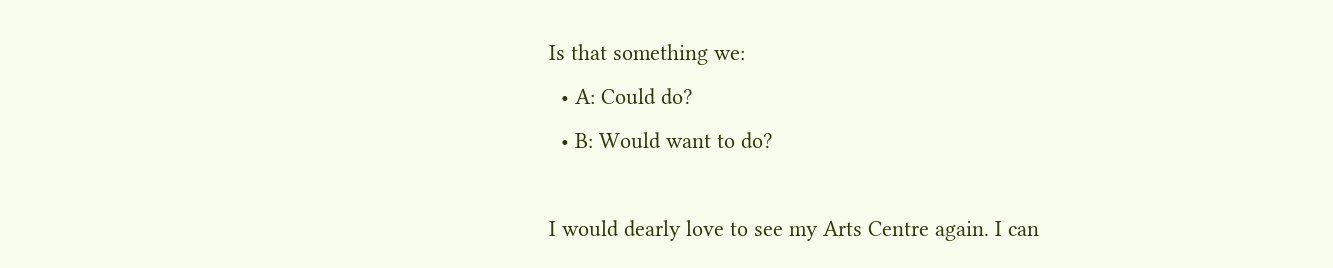Is that something we:
  • A: Could do?
  • B: Would want to do?

I would dearly love to see my Arts Centre again. I can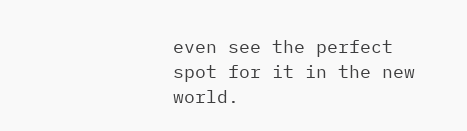even see the perfect spot for it in the new world.